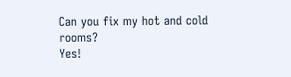Can you fix my hot and cold rooms?
Yes!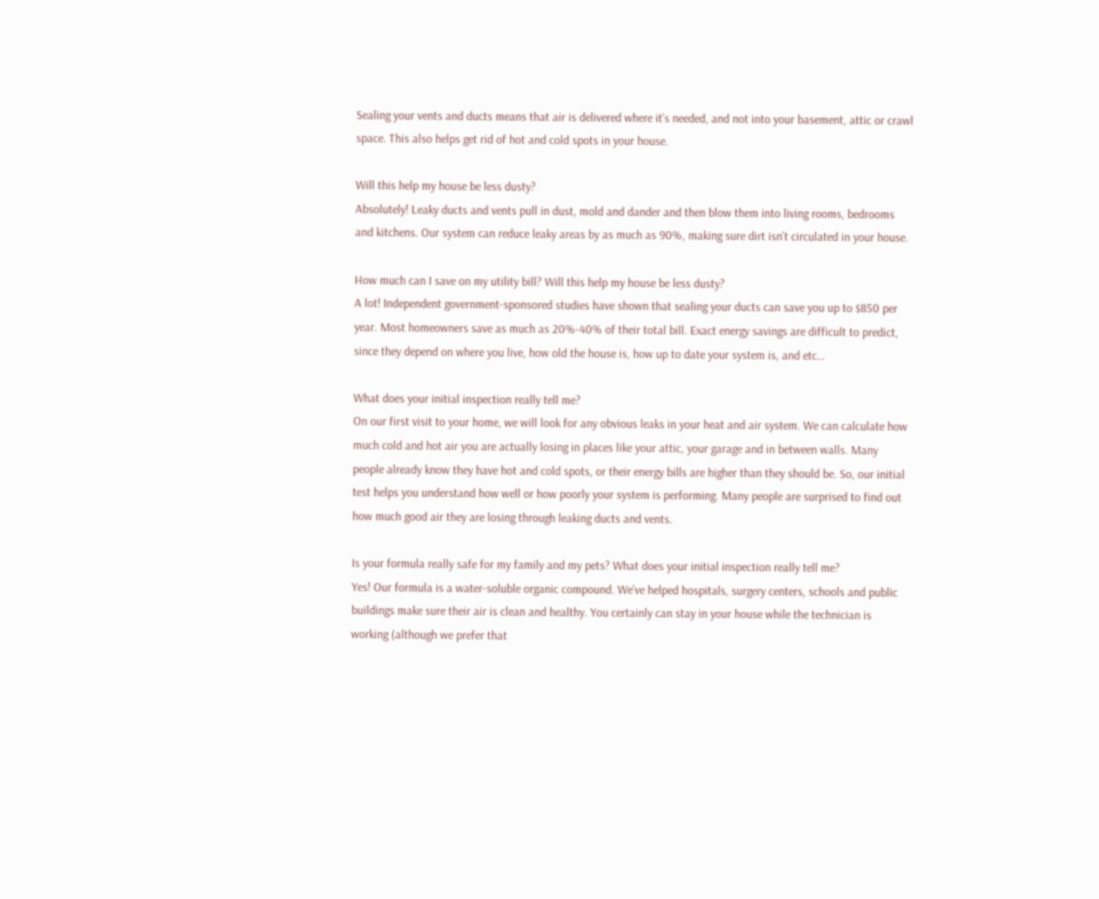Sealing your vents and ducts means that air is delivered where it’s needed, and not into your basement, attic or crawl space. This also helps get rid of hot and cold spots in your house.

Will this help my house be less dusty?
Absolutely! Leaky ducts and vents pull in dust, mold and dander and then blow them into living rooms, bedrooms and kitchens. Our system can reduce leaky areas by as much as 90%, making sure dirt isn’t circulated in your house.

How much can I save on my utility bill? Will this help my house be less dusty?
A lot! Independent government-sponsored studies have shown that sealing your ducts can save you up to $850 per year. Most homeowners save as much as 20%-40% of their total bill. Exact energy savings are difficult to predict, since they depend on where you live, how old the house is, how up to date your system is, and etc…

What does your initial inspection really tell me?
On our first visit to your home, we will look for any obvious leaks in your heat and air system. We can calculate how much cold and hot air you are actually losing in places like your attic, your garage and in between walls. Many people already know they have hot and cold spots, or their energy bills are higher than they should be. So, our initial test helps you understand how well or how poorly your system is performing. Many people are surprised to find out how much good air they are losing through leaking ducts and vents.

Is your formula really safe for my family and my pets? What does your initial inspection really tell me?
Yes! Our formula is a water-soluble organic compound. We’ve helped hospitals, surgery centers, schools and public buildings make sure their air is clean and healthy. You certainly can stay in your house while the technician is working (although we prefer that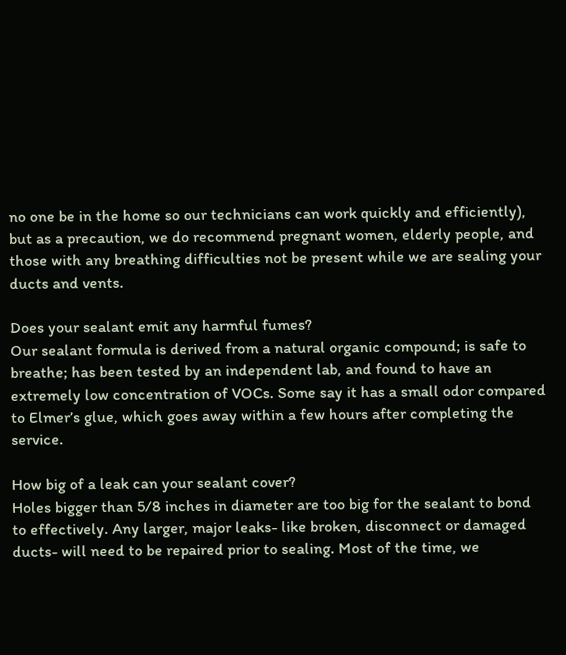no one be in the home so our technicians can work quickly and efficiently), but as a precaution, we do recommend pregnant women, elderly people, and those with any breathing difficulties not be present while we are sealing your ducts and vents.

Does your sealant emit any harmful fumes?
Our sealant formula is derived from a natural organic compound; is safe to breathe; has been tested by an independent lab, and found to have an extremely low concentration of VOCs. Some say it has a small odor compared to Elmer’s glue, which goes away within a few hours after completing the service.

How big of a leak can your sealant cover?
Holes bigger than 5/8 inches in diameter are too big for the sealant to bond to effectively. Any larger, major leaks- like broken, disconnect or damaged ducts- will need to be repaired prior to sealing. Most of the time, we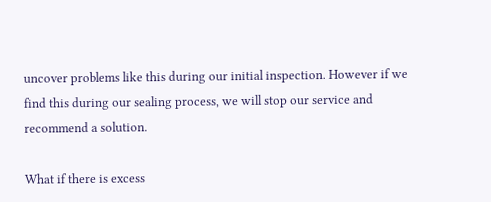uncover problems like this during our initial inspection. However if we find this during our sealing process, we will stop our service and recommend a solution.

What if there is excess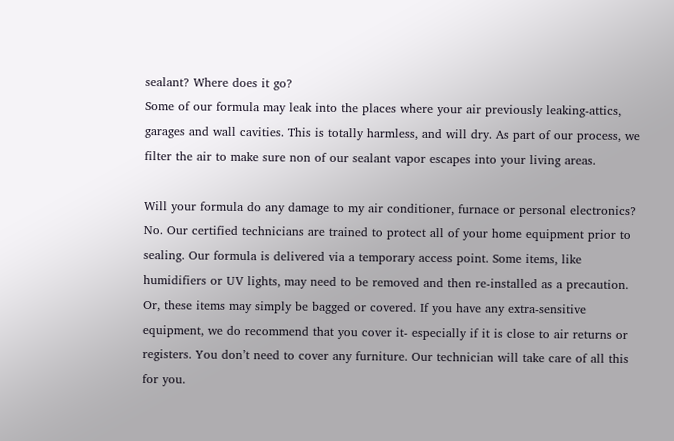sealant? Where does it go?
Some of our formula may leak into the places where your air previously leaking-attics, garages and wall cavities. This is totally harmless, and will dry. As part of our process, we filter the air to make sure non of our sealant vapor escapes into your living areas.

Will your formula do any damage to my air conditioner, furnace or personal electronics?
No. Our certified technicians are trained to protect all of your home equipment prior to sealing. Our formula is delivered via a temporary access point. Some items, like humidifiers or UV lights, may need to be removed and then re-installed as a precaution. Or, these items may simply be bagged or covered. If you have any extra-sensitive equipment, we do recommend that you cover it- especially if it is close to air returns or registers. You don’t need to cover any furniture. Our technician will take care of all this for you.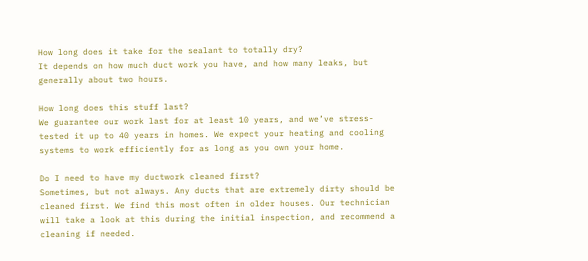How long does it take for the sealant to totally dry?
It depends on how much duct work you have, and how many leaks, but generally about two hours.

How long does this stuff last?
We guarantee our work last for at least 10 years, and we’ve stress-tested it up to 40 years in homes. We expect your heating and cooling systems to work efficiently for as long as you own your home.

Do I need to have my ductwork cleaned first?
Sometimes, but not always. Any ducts that are extremely dirty should be cleaned first. We find this most often in older houses. Our technician will take a look at this during the initial inspection, and recommend a cleaning if needed.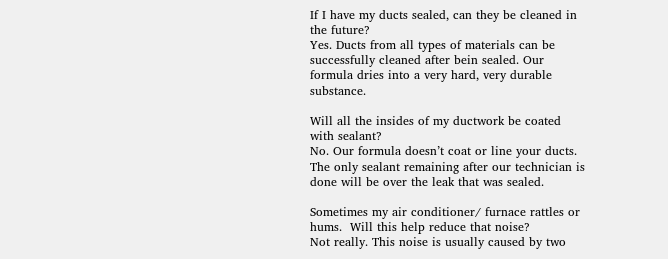If I have my ducts sealed, can they be cleaned in the future?
Yes. Ducts from all types of materials can be successfully cleaned after bein sealed. Our formula dries into a very hard, very durable substance.

Will all the insides of my ductwork be coated with sealant?
No. Our formula doesn’t coat or line your ducts. The only sealant remaining after our technician is done will be over the leak that was sealed.

Sometimes my air conditioner/ furnace rattles or hums.  Will this help reduce that noise?
Not really. This noise is usually caused by two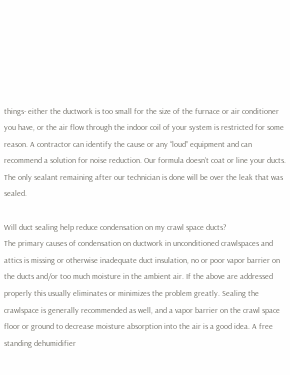things- either the ductwork is too small for the size of the furnace or air conditioner you have, or the air flow through the indoor coil of your system is restricted for some reason. A contractor can identify the cause or any “loud” equipment and can recommend a solution for noise reduction. Our formula doesn’t coat or line your ducts. The only sealant remaining after our technician is done will be over the leak that was sealed.

Will duct sealing help reduce condensation on my crawl space ducts?
The primary causes of condensation on ductwork in unconditioned crawlspaces and attics is missing or otherwise inadequate duct insulation, no or poor vapor barrier on the ducts and/or too much moisture in the ambient air. If the above are addressed properly this usually eliminates or minimizes the problem greatly. Sealing the crawlspace is generally recommended as well, and a vapor barrier on the crawl space floor or ground to decrease moisture absorption into the air is a good idea. A free standing dehumidifier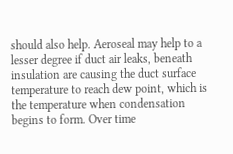should also help. Aeroseal may help to a lesser degree if duct air leaks, beneath insulation are causing the duct surface temperature to reach dew point, which is the temperature when condensation begins to form. Over time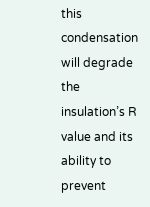this condensation will degrade the insulation’s R value and its ability to prevent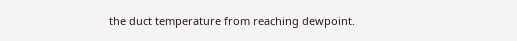the duct temperature from reaching dewpoint.